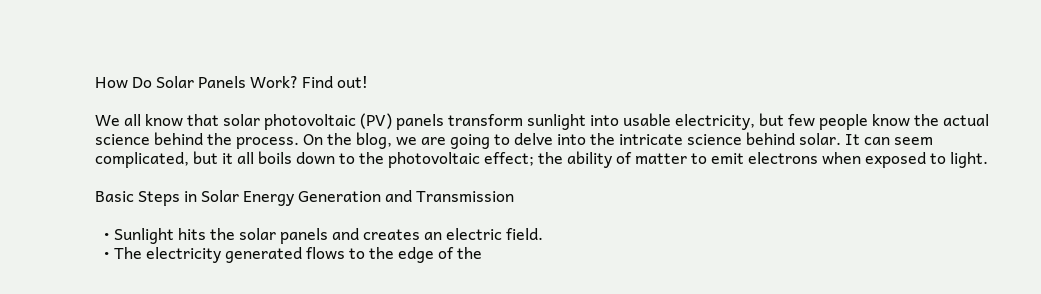How Do Solar Panels Work? Find out!

We all know that solar photovoltaic (PV) panels transform sunlight into usable electricity, but few people know the actual science behind the process. On the blog, we are going to delve into the intricate science behind solar. It can seem complicated, but it all boils down to the photovoltaic effect; the ability of matter to emit electrons when exposed to light.

Basic Steps in Solar Energy Generation and Transmission

  • Sunlight hits the solar panels and creates an electric field.
  • The electricity generated flows to the edge of the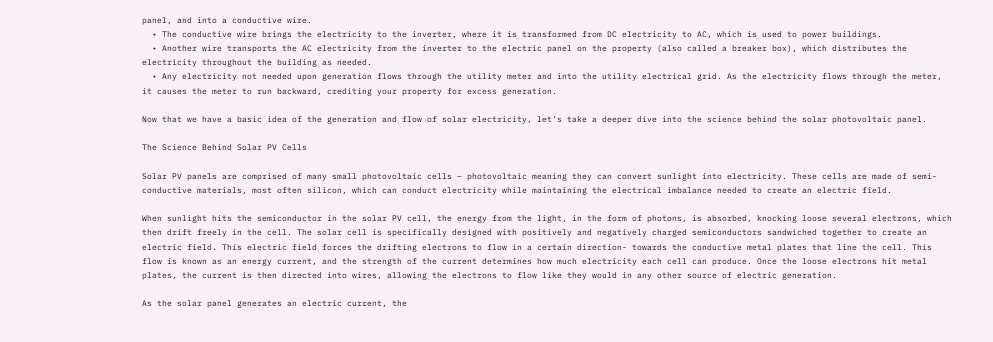panel, and into a conductive wire.
  • The conductive wire brings the electricity to the inverter, where it is transformed from DC electricity to AC, which is used to power buildings.
  • Another wire transports the AC electricity from the inverter to the electric panel on the property (also called a breaker box), which distributes the electricity throughout the building as needed.
  • Any electricity not needed upon generation flows through the utility meter and into the utility electrical grid. As the electricity flows through the meter, it causes the meter to run backward, crediting your property for excess generation.

Now that we have a basic idea of the generation and flow of solar electricity, let’s take a deeper dive into the science behind the solar photovoltaic panel.

The Science Behind Solar PV Cells

Solar PV panels are comprised of many small photovoltaic cells – photovoltaic meaning they can convert sunlight into electricity. These cells are made of semi-conductive materials, most often silicon, which can conduct electricity while maintaining the electrical imbalance needed to create an electric field.

When sunlight hits the semiconductor in the solar PV cell, the energy from the light, in the form of photons, is absorbed, knocking loose several electrons, which then drift freely in the cell. The solar cell is specifically designed with positively and negatively charged semiconductors sandwiched together to create an electric field. This electric field forces the drifting electrons to flow in a certain direction- towards the conductive metal plates that line the cell. This flow is known as an energy current, and the strength of the current determines how much electricity each cell can produce. Once the loose electrons hit metal plates, the current is then directed into wires, allowing the electrons to flow like they would in any other source of electric generation.

As the solar panel generates an electric current, the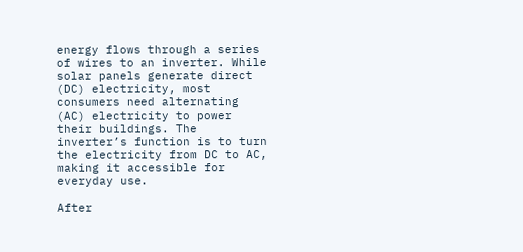energy flows through a series of wires to an inverter. While solar panels generate direct (DC) electricity, most consumers need alternating (AC) electricity to power their buildings. The inverter’s function is to turn the electricity from DC to AC, making it accessible for everyday use.

After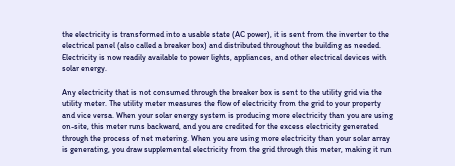the electricity is transformed into a usable state (AC power), it is sent from the inverter to the electrical panel (also called a breaker box) and distributed throughout the building as needed. Electricity is now readily available to power lights, appliances, and other electrical devices with solar energy.

Any electricity that is not consumed through the breaker box is sent to the utility grid via the utility meter. The utility meter measures the flow of electricity from the grid to your property and vice versa. When your solar energy system is producing more electricity than you are using on-site, this meter runs backward, and you are credited for the excess electricity generated through the process of net metering. When you are using more electricity than your solar array is generating, you draw supplemental electricity from the grid through this meter, making it run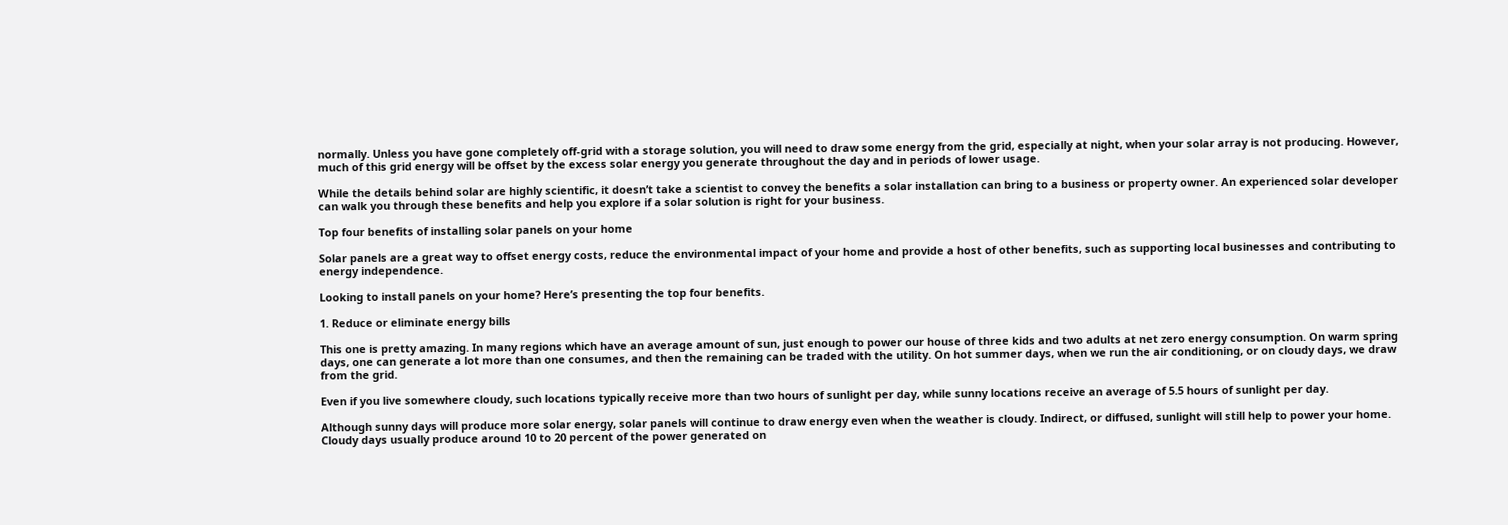normally. Unless you have gone completely off-grid with a storage solution, you will need to draw some energy from the grid, especially at night, when your solar array is not producing. However, much of this grid energy will be offset by the excess solar energy you generate throughout the day and in periods of lower usage.

While the details behind solar are highly scientific, it doesn’t take a scientist to convey the benefits a solar installation can bring to a business or property owner. An experienced solar developer can walk you through these benefits and help you explore if a solar solution is right for your business.

Top four benefits of installing solar panels on your home

Solar panels are a great way to offset energy costs, reduce the environmental impact of your home and provide a host of other benefits, such as supporting local businesses and contributing to energy independence.

Looking to install panels on your home? Here’s presenting the top four benefits.

1. Reduce or eliminate energy bills

This one is pretty amazing. In many regions which have an average amount of sun, just enough to power our house of three kids and two adults at net zero energy consumption. On warm spring days, one can generate a lot more than one consumes, and then the remaining can be traded with the utility. On hot summer days, when we run the air conditioning, or on cloudy days, we draw from the grid.

Even if you live somewhere cloudy, such locations typically receive more than two hours of sunlight per day, while sunny locations receive an average of 5.5 hours of sunlight per day.

Although sunny days will produce more solar energy, solar panels will continue to draw energy even when the weather is cloudy. Indirect, or diffused, sunlight will still help to power your home. Cloudy days usually produce around 10 to 20 percent of the power generated on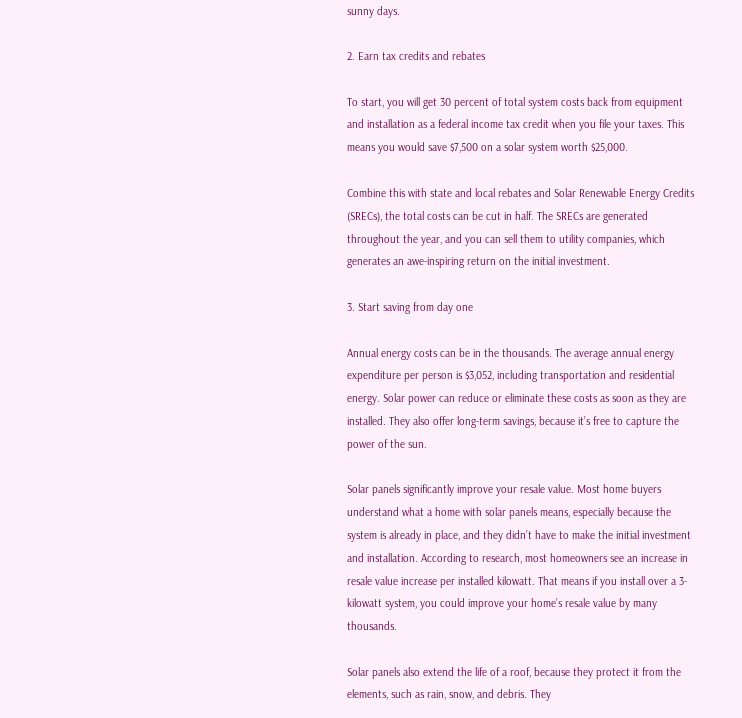sunny days.

2. Earn tax credits and rebates

To start, you will get 30 percent of total system costs back from equipment and installation as a federal income tax credit when you file your taxes. This means you would save $7,500 on a solar system worth $25,000.

Combine this with state and local rebates and Solar Renewable Energy Credits (SRECs), the total costs can be cut in half. The SRECs are generated throughout the year, and you can sell them to utility companies, which generates an awe-inspiring return on the initial investment.

3. Start saving from day one

Annual energy costs can be in the thousands. The average annual energy expenditure per person is $3,052, including transportation and residential energy. Solar power can reduce or eliminate these costs as soon as they are installed. They also offer long-term savings, because it’s free to capture the power of the sun.

Solar panels significantly improve your resale value. Most home buyers understand what a home with solar panels means, especially because the system is already in place, and they didn’t have to make the initial investment and installation. According to research, most homeowners see an increase in resale value increase per installed kilowatt. That means if you install over a 3-kilowatt system, you could improve your home’s resale value by many thousands.

Solar panels also extend the life of a roof, because they protect it from the elements, such as rain, snow, and debris. They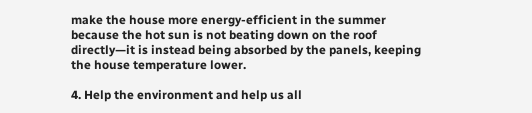make the house more energy-efficient in the summer because the hot sun is not beating down on the roof directly—it is instead being absorbed by the panels, keeping the house temperature lower.

4. Help the environment and help us all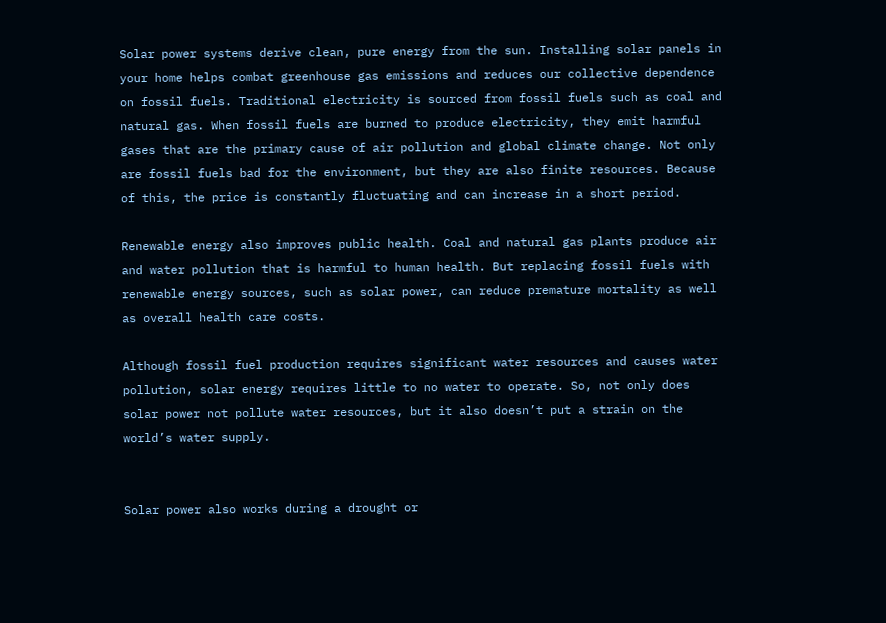Solar power systems derive clean, pure energy from the sun. Installing solar panels in your home helps combat greenhouse gas emissions and reduces our collective dependence on fossil fuels. Traditional electricity is sourced from fossil fuels such as coal and natural gas. When fossil fuels are burned to produce electricity, they emit harmful gases that are the primary cause of air pollution and global climate change. Not only are fossil fuels bad for the environment, but they are also finite resources. Because of this, the price is constantly fluctuating and can increase in a short period.

Renewable energy also improves public health. Coal and natural gas plants produce air and water pollution that is harmful to human health. But replacing fossil fuels with renewable energy sources, such as solar power, can reduce premature mortality as well as overall health care costs.

Although fossil fuel production requires significant water resources and causes water pollution, solar energy requires little to no water to operate. So, not only does solar power not pollute water resources, but it also doesn’t put a strain on the world’s water supply.


Solar power also works during a drought or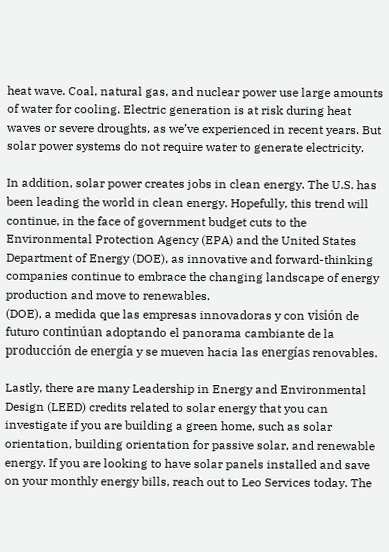heat wave. Coal, natural gas, and nuclear power use large amounts of water for cooling. Electric generation is at risk during heat waves or severe droughts, as we’ve experienced in recent years. But solar power systems do not require water to generate electricity.

In addition, solar power creates jobs in clean energy. The U.S. has been leading the world in clean energy. Hopefully, this trend will continue, in the face of government budget cuts to the Environmental Protection Agency (EPA) and the United States Department of Energy (DOE), as innovative and forward-thinking companies continue to embrace the changing landscape of energy production and move to renewables.
(DOE), a medida que las empresas innovadoras y con visión de futuro continúan adoptando el panorama cambiante de la producción de energía y se mueven hacia las energías renovables.

Lastly, there are many Leadership in Energy and Environmental Design (LEED) credits related to solar energy that you can investigate if you are building a green home, such as solar orientation, building orientation for passive solar, and renewable energy. If you are looking to have solar panels installed and save on your monthly energy bills, reach out to Leo Services today. The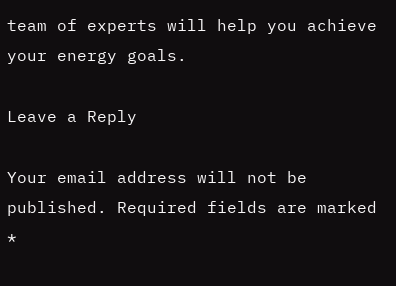team of experts will help you achieve your energy goals.

Leave a Reply

Your email address will not be published. Required fields are marked *